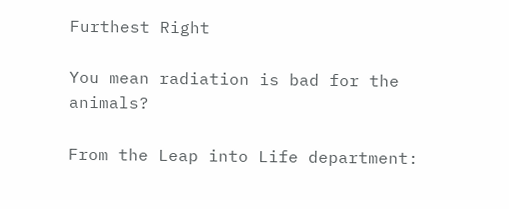Furthest Right

You mean radiation is bad for the animals?

From the Leap into Life department: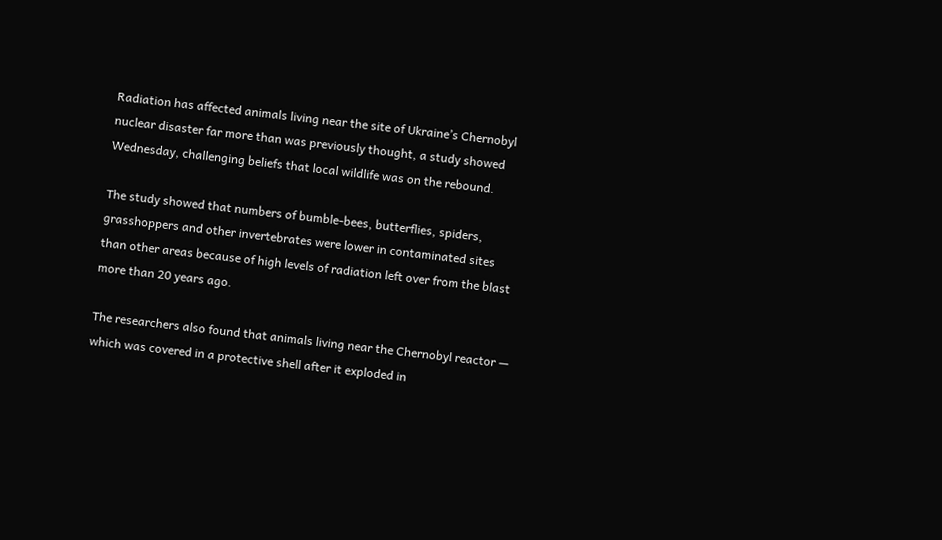Radiation has affected animals living near the site of Ukraine’s Chernobyl nuclear disaster far more than was previously thought, a study showed Wednesday, challenging beliefs that local wildlife was on the rebound.

The study showed that numbers of bumble-bees, butterflies, spiders, grasshoppers and other invertebrates were lower in contaminated sites than other areas because of high levels of radiation left over from the blast more than 20 years ago.

The researchers also found that animals living near the Chernobyl reactor — which was covered in a protective shell after it exploded in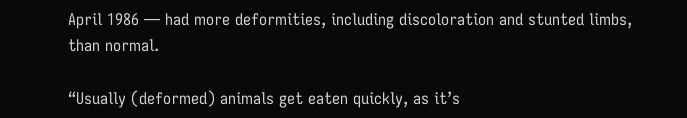April 1986 — had more deformities, including discoloration and stunted limbs, than normal.

“Usually (deformed) animals get eaten quickly, as it’s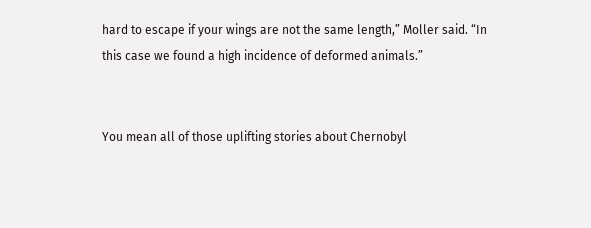hard to escape if your wings are not the same length,” Moller said. “In this case we found a high incidence of deformed animals.”


You mean all of those uplifting stories about Chernobyl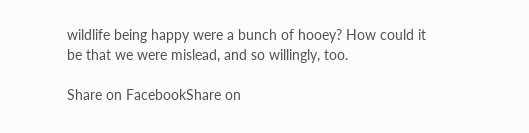wildlife being happy were a bunch of hooey? How could it be that we were mislead, and so willingly, too.

Share on FacebookShare on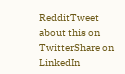RedditTweet about this on TwitterShare on LinkedIn